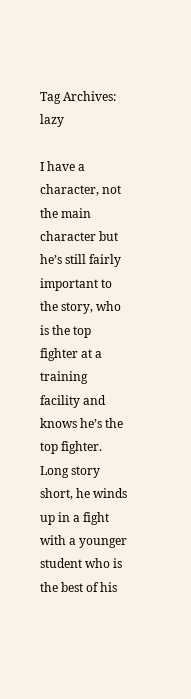Tag Archives: lazy

I have a character, not the main character but he’s still fairly important to the story, who is the top fighter at a training facility and knows he’s the top fighter. Long story short, he winds up in a fight with a younger student who is the best of his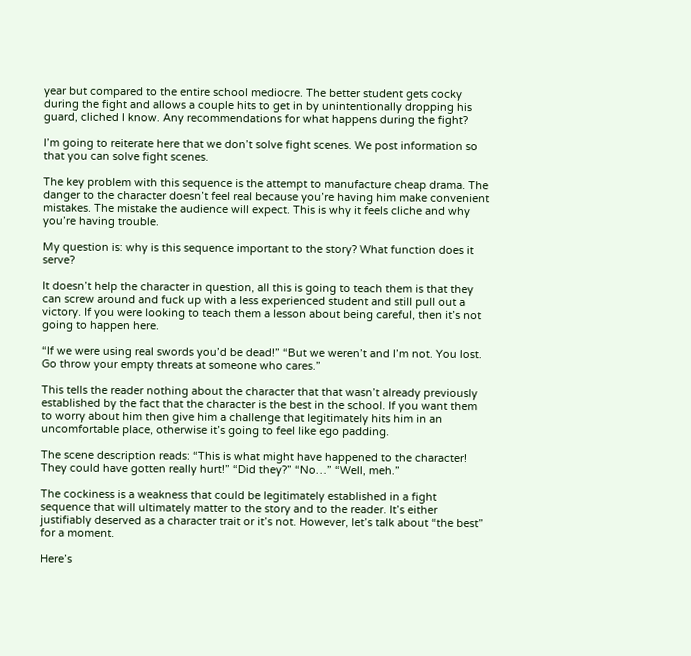year but compared to the entire school mediocre. The better student gets cocky during the fight and allows a couple hits to get in by unintentionally dropping his guard, cliched I know. Any recommendations for what happens during the fight?

I’m going to reiterate here that we don’t solve fight scenes. We post information so that you can solve fight scenes.

The key problem with this sequence is the attempt to manufacture cheap drama. The danger to the character doesn’t feel real because you’re having him make convenient mistakes. The mistake the audience will expect. This is why it feels cliche and why you’re having trouble.

My question is: why is this sequence important to the story? What function does it serve?

It doesn’t help the character in question, all this is going to teach them is that they can screw around and fuck up with a less experienced student and still pull out a victory. If you were looking to teach them a lesson about being careful, then it’s not going to happen here.

“If we were using real swords you’d be dead!” “But we weren’t and I’m not. You lost. Go throw your empty threats at someone who cares.”

This tells the reader nothing about the character that that wasn’t already previously established by the fact that the character is the best in the school. If you want them to worry about him then give him a challenge that legitimately hits him in an uncomfortable place, otherwise it’s going to feel like ego padding.

The scene description reads: “This is what might have happened to the character! They could have gotten really hurt!” “Did they?” “No…” “Well, meh.”

The cockiness is a weakness that could be legitimately established in a fight sequence that will ultimately matter to the story and to the reader. It’s either justifiably deserved as a character trait or it’s not. However, let’s talk about “the best” for a moment.

Here’s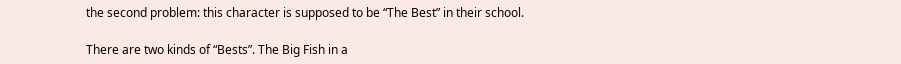the second problem: this character is supposed to be “The Best” in their school.

There are two kinds of “Bests”. The Big Fish in a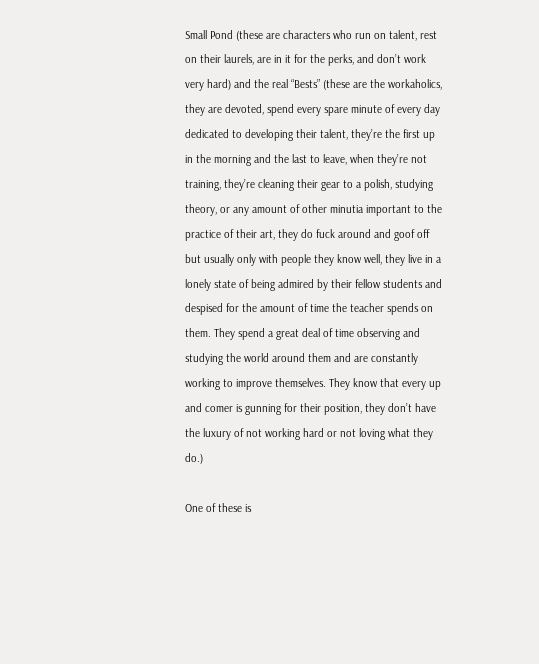Small Pond (these are characters who run on talent, rest on their laurels, are in it for the perks, and don’t work very hard) and the real “Bests” (these are the workaholics, they are devoted, spend every spare minute of every day dedicated to developing their talent, they’re the first up in the morning and the last to leave, when they’re not training, they’re cleaning their gear to a polish, studying theory, or any amount of other minutia important to the practice of their art, they do fuck around and goof off but usually only with people they know well, they live in a lonely state of being admired by their fellow students and despised for the amount of time the teacher spends on them. They spend a great deal of time observing and studying the world around them and are constantly working to improve themselves. They know that every up and comer is gunning for their position, they don’t have the luxury of not working hard or not loving what they do.)

One of these is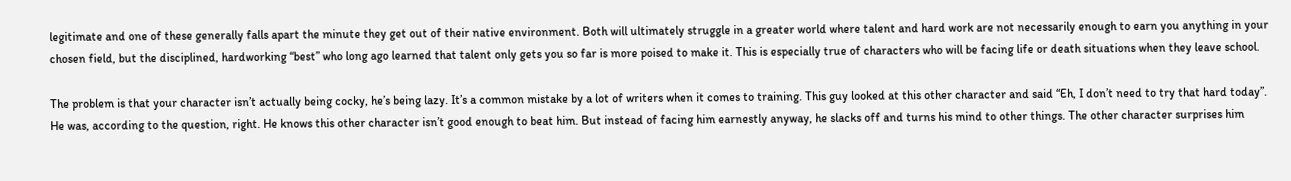legitimate and one of these generally falls apart the minute they get out of their native environment. Both will ultimately struggle in a greater world where talent and hard work are not necessarily enough to earn you anything in your chosen field, but the disciplined, hardworking “best” who long ago learned that talent only gets you so far is more poised to make it. This is especially true of characters who will be facing life or death situations when they leave school.

The problem is that your character isn’t actually being cocky, he’s being lazy. It’s a common mistake by a lot of writers when it comes to training. This guy looked at this other character and said “Eh, I don’t need to try that hard today”. He was, according to the question, right. He knows this other character isn’t good enough to beat him. But instead of facing him earnestly anyway, he slacks off and turns his mind to other things. The other character surprises him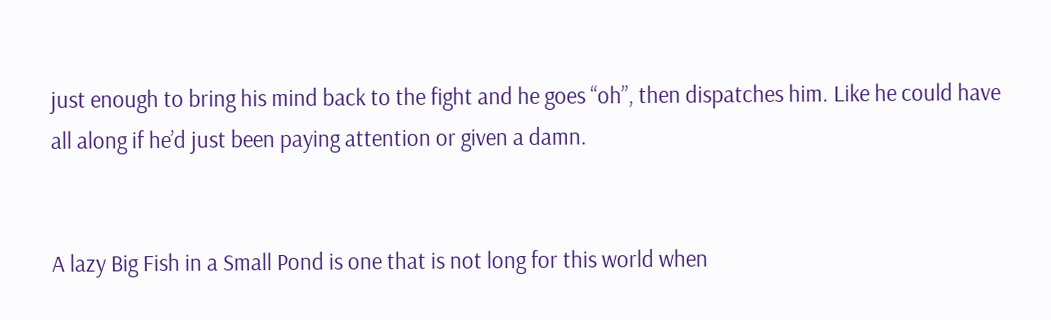just enough to bring his mind back to the fight and he goes “oh”, then dispatches him. Like he could have all along if he’d just been paying attention or given a damn.


A lazy Big Fish in a Small Pond is one that is not long for this world when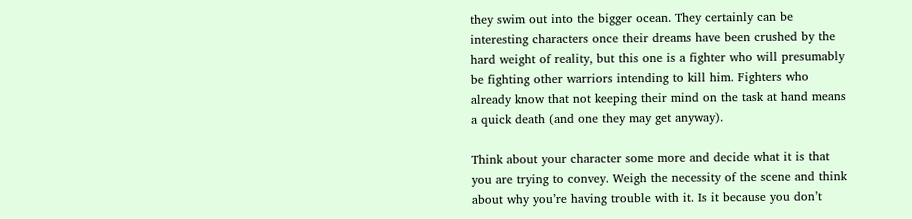they swim out into the bigger ocean. They certainly can be interesting characters once their dreams have been crushed by the hard weight of reality, but this one is a fighter who will presumably be fighting other warriors intending to kill him. Fighters who already know that not keeping their mind on the task at hand means a quick death (and one they may get anyway).

Think about your character some more and decide what it is that you are trying to convey. Weigh the necessity of the scene and think about why you’re having trouble with it. Is it because you don’t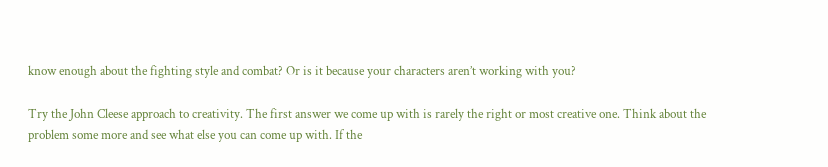know enough about the fighting style and combat? Or is it because your characters aren’t working with you?

Try the John Cleese approach to creativity. The first answer we come up with is rarely the right or most creative one. Think about the problem some more and see what else you can come up with. If the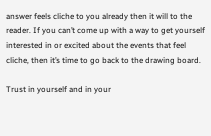answer feels cliche to you already then it will to the reader. If you can’t come up with a way to get yourself interested in or excited about the events that feel cliche, then it’s time to go back to the drawing board.

Trust in yourself and in your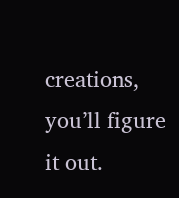creations, you’ll figure it out.